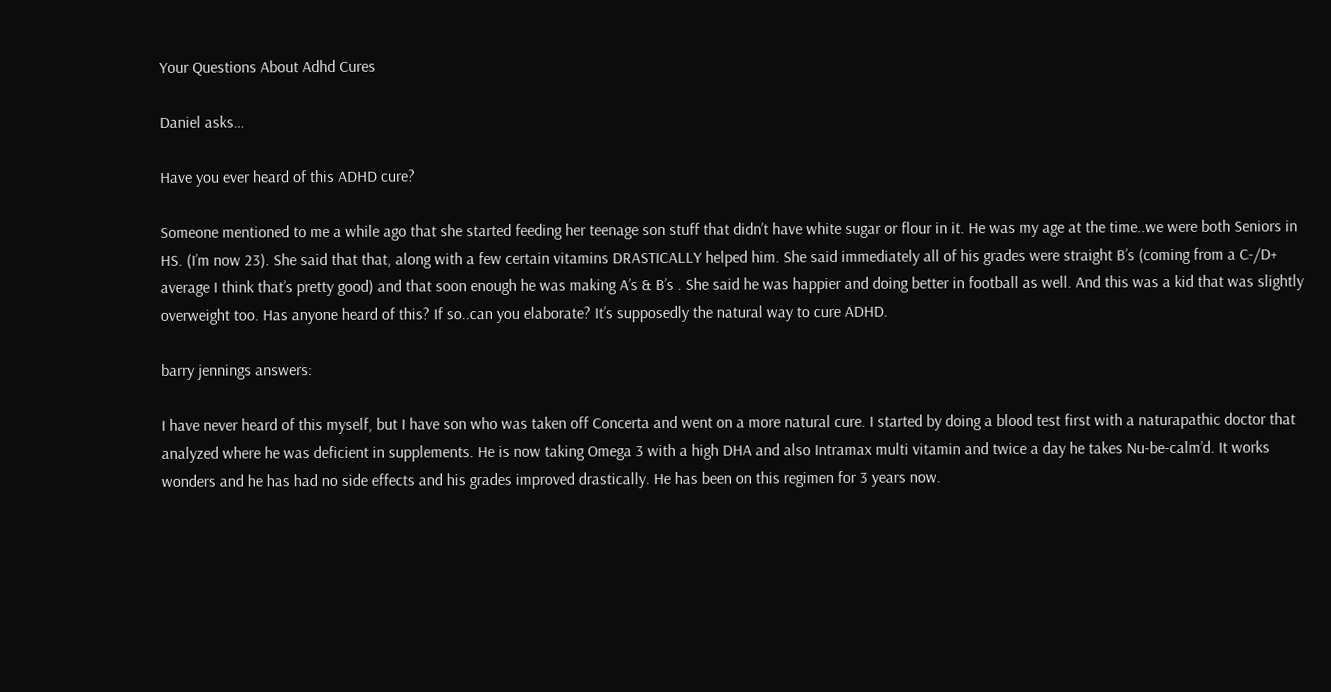Your Questions About Adhd Cures

Daniel asks…

Have you ever heard of this ADHD cure?

Someone mentioned to me a while ago that she started feeding her teenage son stuff that didn’t have white sugar or flour in it. He was my age at the time..we were both Seniors in HS. (I’m now 23). She said that that, along with a few certain vitamins DRASTICALLY helped him. She said immediately all of his grades were straight B’s (coming from a C-/D+ average I think that’s pretty good) and that soon enough he was making A’s & B’s . She said he was happier and doing better in football as well. And this was a kid that was slightly overweight too. Has anyone heard of this? If so..can you elaborate? It’s supposedly the natural way to cure ADHD.

barry jennings answers:

I have never heard of this myself, but I have son who was taken off Concerta and went on a more natural cure. I started by doing a blood test first with a naturapathic doctor that analyzed where he was deficient in supplements. He is now taking Omega 3 with a high DHA and also Intramax multi vitamin and twice a day he takes Nu-be-calm’d. It works wonders and he has had no side effects and his grades improved drastically. He has been on this regimen for 3 years now.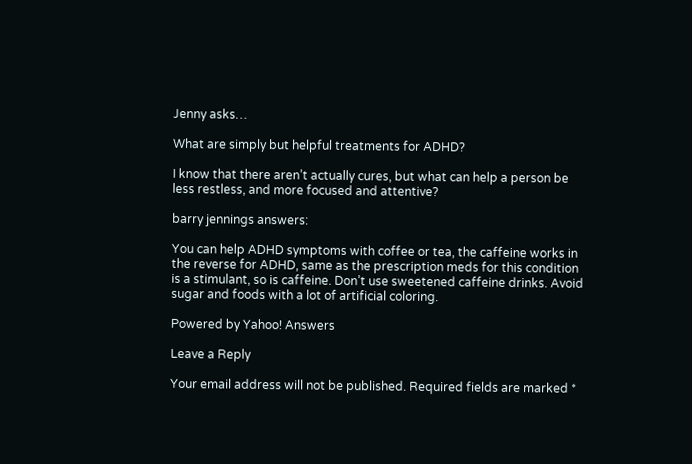Jenny asks…

What are simply but helpful treatments for ADHD?

I know that there aren’t actually cures, but what can help a person be less restless, and more focused and attentive?

barry jennings answers:

You can help ADHD symptoms with coffee or tea, the caffeine works in the reverse for ADHD, same as the prescription meds for this condition is a stimulant, so is caffeine. Don’t use sweetened caffeine drinks. Avoid sugar and foods with a lot of artificial coloring.

Powered by Yahoo! Answers

Leave a Reply

Your email address will not be published. Required fields are marked *